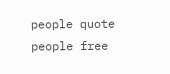people quote people free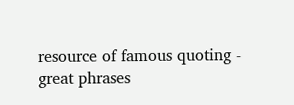resource of famous quoting - great phrases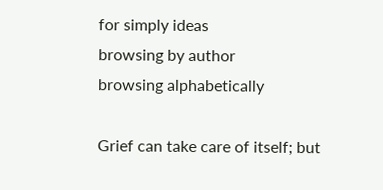for simply ideas
browsing by author
browsing alphabetically

Grief can take care of itself; but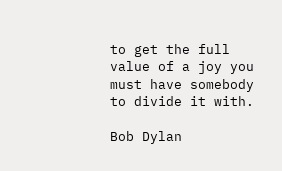to get the full value of a joy you must have somebody to divide it with.

Bob Dylan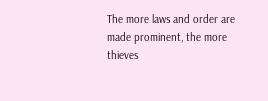The more laws and order are made prominent, the more thieves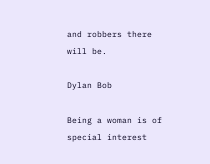and robbers there will be.

Dylan Bob

Being a woman is of special interest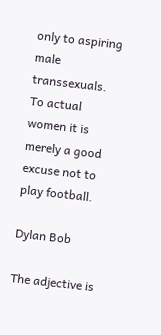only to aspiring male transsexuals. To actual women it is merely a good excuse not to play football.

Dylan Bob

The adjective is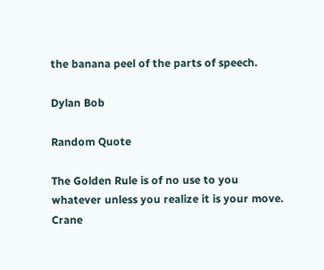the banana peel of the parts of speech.

Dylan Bob

Random Quote

The Golden Rule is of no use to you whatever unless you realize it is your move.
Crane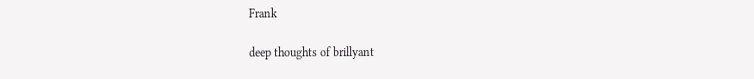Frank

deep thoughts of brillyant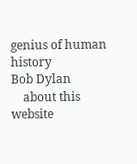genius of human history
Bob Dylan
    about this website